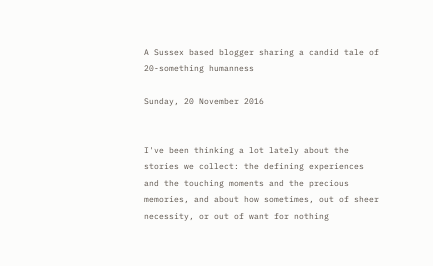A Sussex based blogger sharing a candid tale of 20-something humanness

Sunday, 20 November 2016


I've been thinking a lot lately about the stories we collect: the defining experiences and the touching moments and the precious memories, and about how sometimes, out of sheer necessity, or out of want for nothing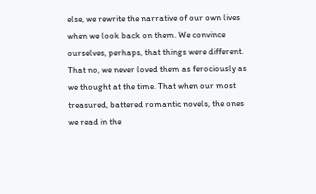else, we rewrite the narrative of our own lives when we look back on them. We convince ourselves, perhaps, that things were different. That no, we never loved them as ferociously as we thought at the time. That when our most treasured, battered romantic novels, the ones we read in the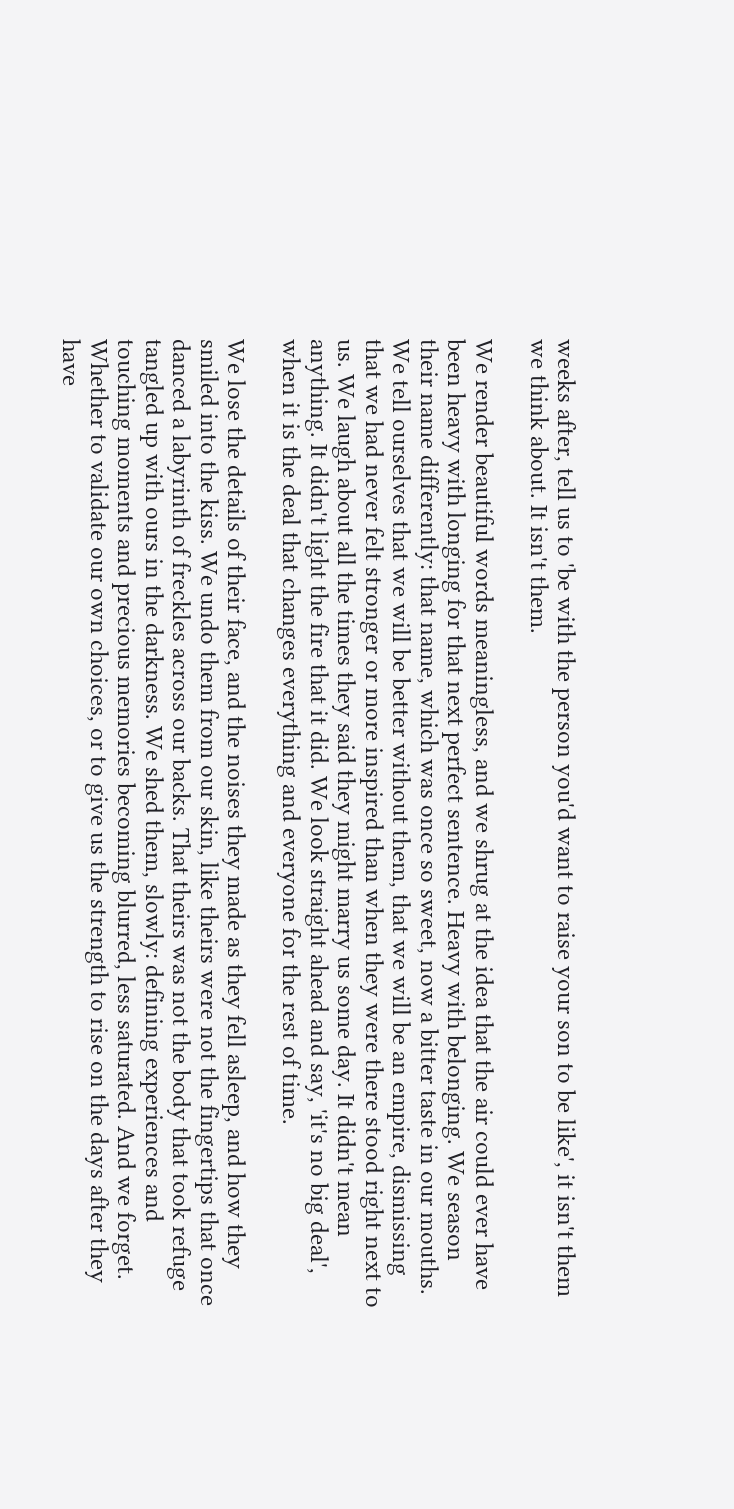weeks after, tell us to 'be with the person you'd want to raise your son to be like', it isn't them we think about. It isn't them.

We render beautiful words meaningless, and we shrug at the idea that the air could ever have been heavy with longing for that next perfect sentence. Heavy with belonging. We season their name differently: that name, which was once so sweet, now a bitter taste in our mouths. We tell ourselves that we will be better without them, that we will be an empire, dismissing that we had never felt stronger or more inspired than when they were there stood right next to us. We laugh about all the times they said they might marry us some day. It didn't mean anything. It didn't light the fire that it did. We look straight ahead and say, 'it's no big deal', when it is the deal that changes everything and everyone for the rest of time.

We lose the details of their face, and the noises they made as they fell asleep, and how they smiled into the kiss. We undo them from our skin, like theirs were not the fingertips that once danced a labyrinth of freckles across our backs. That theirs was not the body that took refuge tangled up with ours in the darkness. We shed them, slowly: defining experiences and touching moments and precious memories becoming blurred, less saturated. And we forget. Whether to validate our own choices, or to give us the strength to rise on the days after they have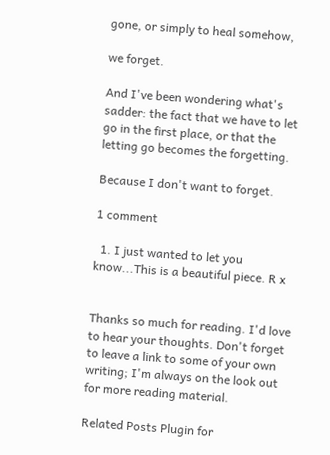gone, or simply to heal somehow,

we forget.

And I've been wondering what's sadder: the fact that we have to let go in the first place, or that the letting go becomes the forgetting.

Because I don't want to forget.

1 comment

  1. I just wanted to let you know...This is a beautiful piece. R x


Thanks so much for reading. I'd love to hear your thoughts. Don't forget to leave a link to some of your own writing; I'm always on the look out for more reading material.

Related Posts Plugin for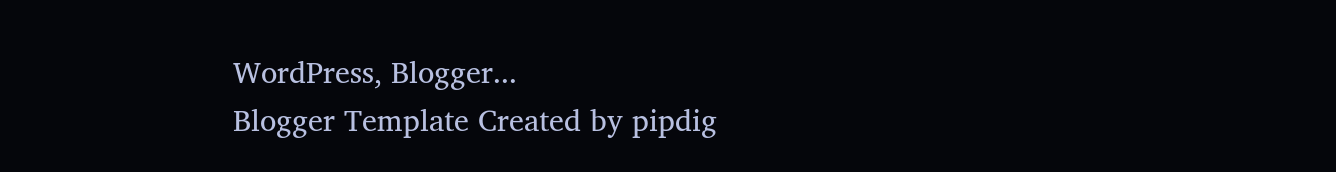WordPress, Blogger...
Blogger Template Created by pipdig